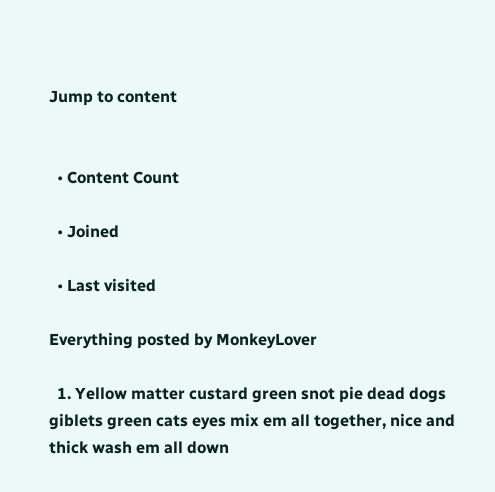Jump to content


  • Content Count

  • Joined

  • Last visited

Everything posted by MonkeyLover

  1. Yellow matter custard green snot pie dead dogs giblets green cats eyes mix em all together, nice and thick wash em all down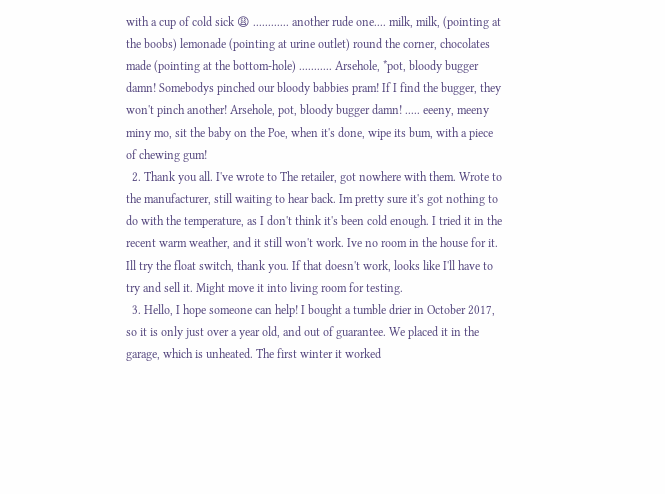with a cup of cold sick 😩 ............ another rude one.... milk, milk, (pointing at the boobs) lemonade (pointing at urine outlet) round the corner, chocolates made (pointing at the bottom-hole) ........... Arsehole, *pot, bloody bugger damn! Somebodys pinched our bloody babbies pram! If I find the bugger, they won't pinch another! Arsehole, pot, bloody bugger damn! ..... eeeny, meeny miny mo, sit the baby on the Poe, when it's done, wipe its bum, with a piece of chewing gum!
  2. Thank you all. I've wrote to The retailer, got nowhere with them. Wrote to the manufacturer, still waiting to hear back. Im pretty sure it's got nothing to do with the temperature, as I don't think it's been cold enough. I tried it in the recent warm weather, and it still won't work. Ive no room in the house for it. Ill try the float switch, thank you. If that doesn't work, looks like I'll have to try and sell it. Might move it into living room for testing.
  3. Hello, I hope someone can help! I bought a tumble drier in October 2017, so it is only just over a year old, and out of guarantee. We placed it in the garage, which is unheated. The first winter it worked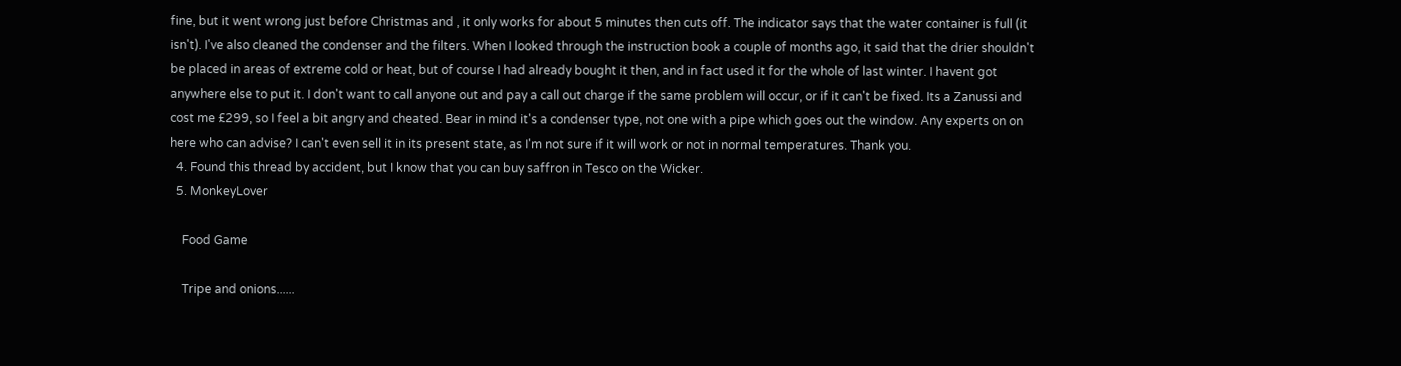fine, but it went wrong just before Christmas and , it only works for about 5 minutes then cuts off. The indicator says that the water container is full (it isn't). I've also cleaned the condenser and the filters. When I looked through the instruction book a couple of months ago, it said that the drier shouldn't be placed in areas of extreme cold or heat, but of course I had already bought it then, and in fact used it for the whole of last winter. I havent got anywhere else to put it. I don't want to call anyone out and pay a call out charge if the same problem will occur, or if it can't be fixed. Its a Zanussi and cost me £299, so I feel a bit angry and cheated. Bear in mind it's a condenser type, not one with a pipe which goes out the window. Any experts on on here who can advise? I can't even sell it in its present state, as I'm not sure if it will work or not in normal temperatures. Thank you.
  4. Found this thread by accident, but I know that you can buy saffron in Tesco on the Wicker.
  5. MonkeyLover

    Food Game

    Tripe and onions......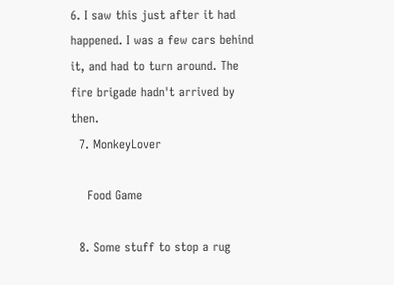6. I saw this just after it had happened. I was a few cars behind it, and had to turn around. The fire brigade hadn't arrived by then.
  7. MonkeyLover

    Food Game

  8. Some stuff to stop a rug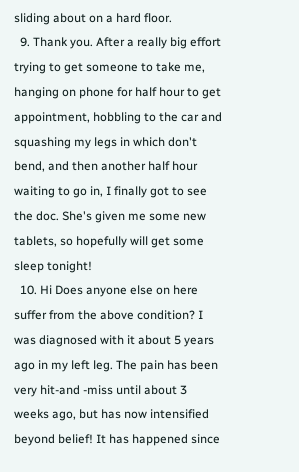sliding about on a hard floor.
  9. Thank you. After a really big effort trying to get someone to take me, hanging on phone for half hour to get appointment, hobbling to the car and squashing my legs in which don't bend, and then another half hour waiting to go in, I finally got to see the doc. She's given me some new tablets, so hopefully will get some sleep tonight!
  10. Hi Does anyone else on here suffer from the above condition? I was diagnosed with it about 5 years ago in my left leg. The pain has been very hit-and -miss until about 3 weeks ago, but has now intensified beyond belief! It has happened since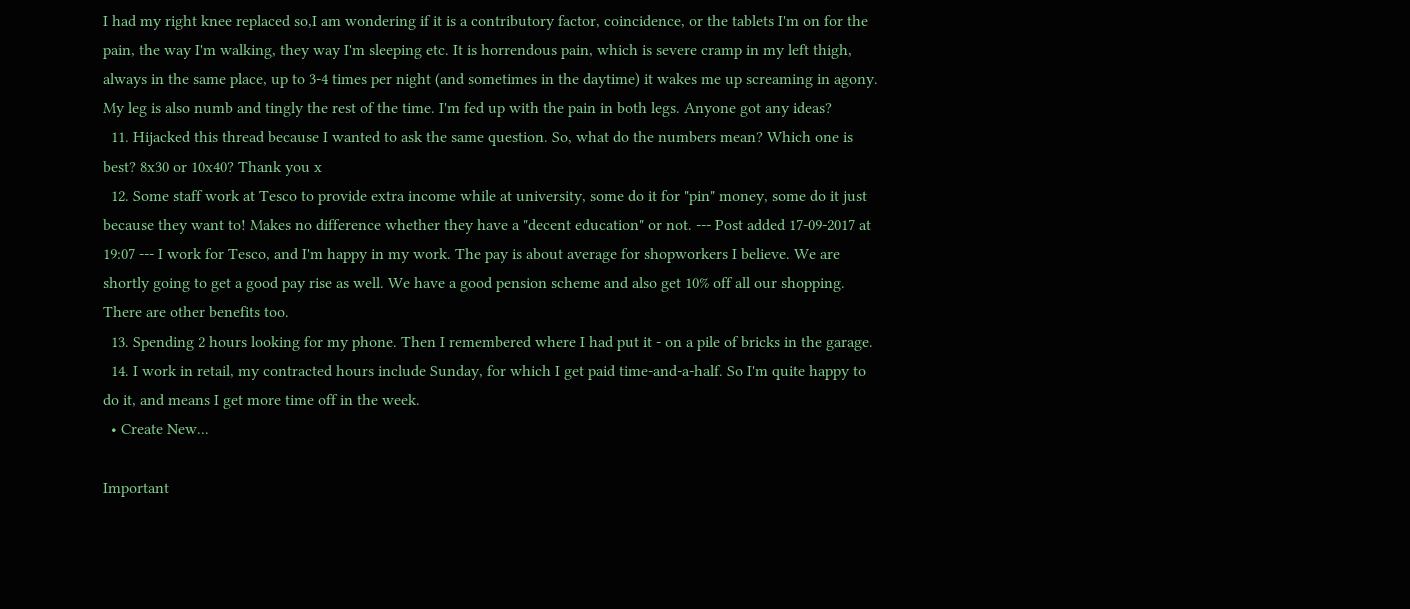I had my right knee replaced so,I am wondering if it is a contributory factor, coincidence, or the tablets I'm on for the pain, the way I'm walking, they way I'm sleeping etc. It is horrendous pain, which is severe cramp in my left thigh, always in the same place, up to 3-4 times per night (and sometimes in the daytime) it wakes me up screaming in agony. My leg is also numb and tingly the rest of the time. I'm fed up with the pain in both legs. Anyone got any ideas?
  11. Hijacked this thread because I wanted to ask the same question. So, what do the numbers mean? Which one is best? 8x30 or 10x40? Thank you x
  12. Some staff work at Tesco to provide extra income while at university, some do it for "pin" money, some do it just because they want to! Makes no difference whether they have a "decent education" or not. --- Post added 17-09-2017 at 19:07 --- I work for Tesco, and I'm happy in my work. The pay is about average for shopworkers I believe. We are shortly going to get a good pay rise as well. We have a good pension scheme and also get 10% off all our shopping. There are other benefits too.
  13. Spending 2 hours looking for my phone. Then I remembered where I had put it - on a pile of bricks in the garage.
  14. I work in retail, my contracted hours include Sunday, for which I get paid time-and-a-half. So I'm quite happy to do it, and means I get more time off in the week.
  • Create New...

Important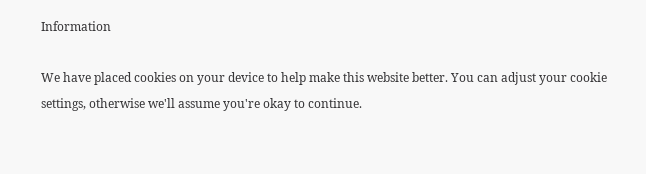Information

We have placed cookies on your device to help make this website better. You can adjust your cookie settings, otherwise we'll assume you're okay to continue.